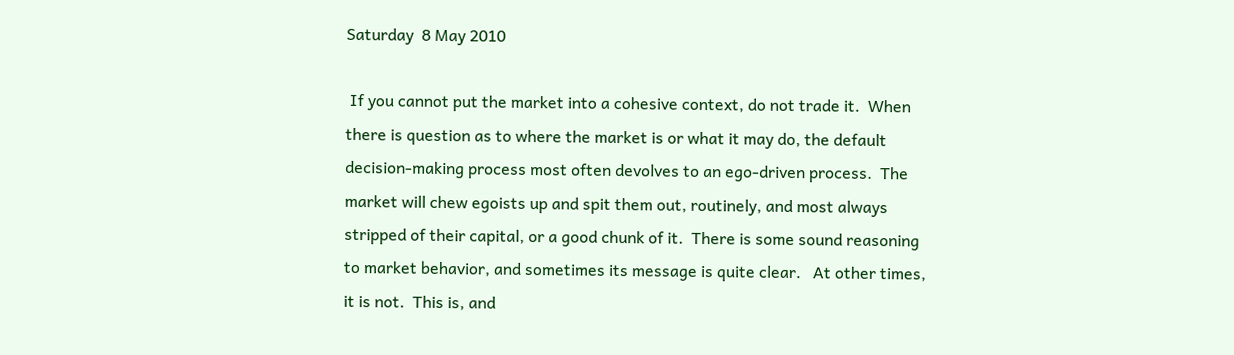Saturday  8 May 2010

 If you cannot put the market into a cohesive context, do not trade it.  When
there is question as to where the market is or what it may do, the default
decision-making process most often devolves to an ego-driven process.  The
market will chew egoists up and spit them out, routinely, and most always
stripped of their capital, or a good chunk of it.  There is some sound reasoning
to market behavior, and sometimes its message is quite clear.   At other times,
it is not.  This is, and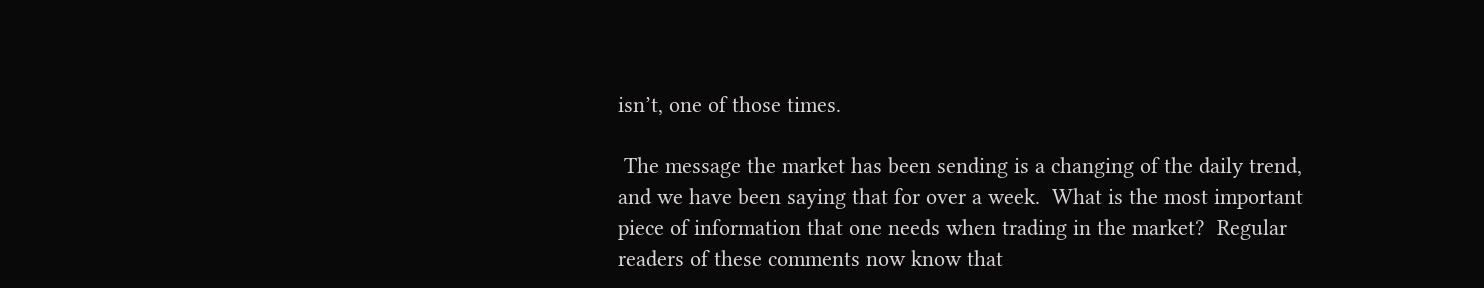isn’t, one of those times.

 The message the market has been sending is a changing of the daily trend,
and we have been saying that for over a week.  What is the most important
piece of information that one needs when trading in the market?  Regular
readers of these comments now know that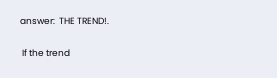answer:  THE TREND!.

 If the trend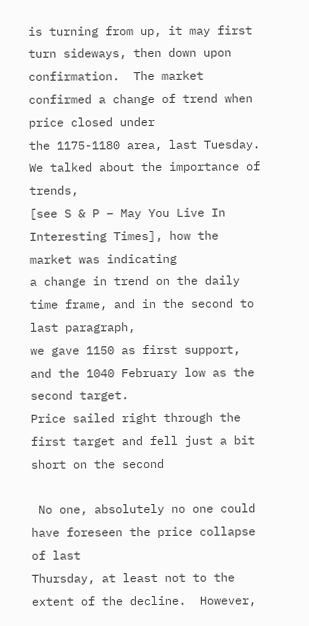is turning from up, it may first turn sideways, then down upon
confirmation.  The market confirmed a change of trend when price closed under
the 1175-1180 area, last Tuesday.  We talked about the importance of trends,
[see S & P – May You Live In Interesting Times], how the market was indicating
a change in trend on the daily time frame, and in the second to last paragraph,
we gave 1150 as first support, and the 1040 February low as the second target.
Price sailed right through the first target and fell just a bit short on the second

 No one, absolutely no one could have foreseen the price collapse of last
Thursday, at least not to the extent of the decline.  However,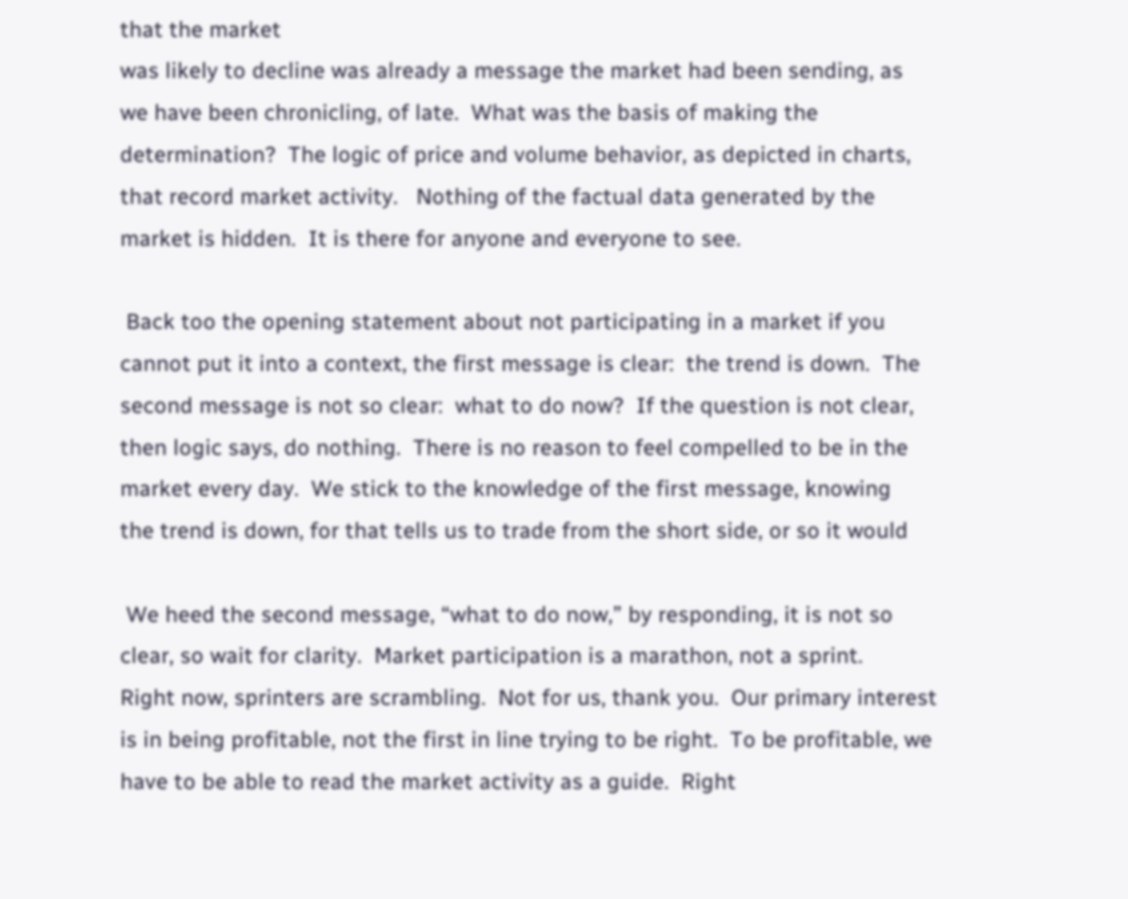that the market
was likely to decline was already a message the market had been sending, as
we have been chronicling, of late.  What was the basis of making the
determination?  The logic of price and volume behavior, as depicted in charts,
that record market activity.   Nothing of the factual data generated by the
market is hidden.  It is there for anyone and everyone to see.

 Back too the opening statement about not participating in a market if you
cannot put it into a context, the first message is clear:  the trend is down.  The
second message is not so clear:  what to do now?  If the question is not clear,
then logic says, do nothing.  There is no reason to feel compelled to be in the
market every day.  We stick to the knowledge of the first message, knowing
the trend is down, for that tells us to trade from the short side, or so it would

 We heed the second message, “what to do now,” by responding, it is not so
clear, so wait for clarity.  Market participation is a marathon, not a sprint.
Right now, sprinters are scrambling.  Not for us, thank you.  Our primary interest
is in being profitable, not the first in line trying to be right.  To be profitable, we
have to be able to read the market activity as a guide.  Right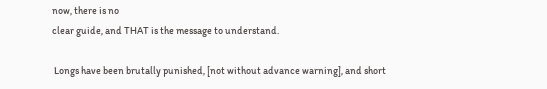now, there is no
clear guide, and THAT is the message to understand.

 Longs have been brutally punished, [not without advance warning], and short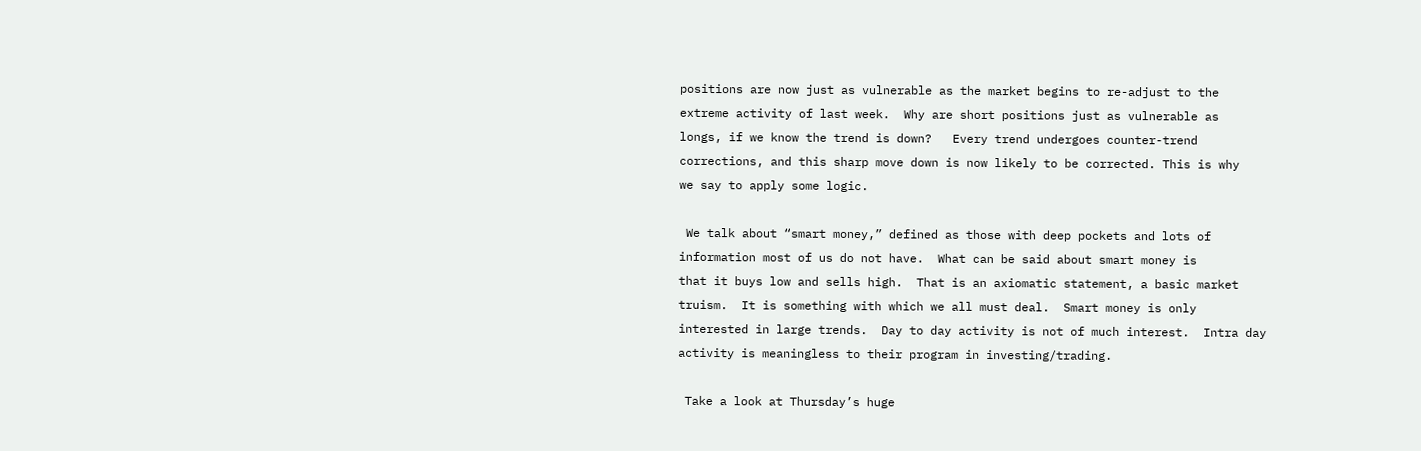positions are now just as vulnerable as the market begins to re-adjust to the
extreme activity of last week.  Why are short positions just as vulnerable as
longs, if we know the trend is down?   Every trend undergoes counter-trend
corrections, and this sharp move down is now likely to be corrected. This is why
we say to apply some logic.

 We talk about “smart money,” defined as those with deep pockets and lots of
information most of us do not have.  What can be said about smart money is
that it buys low and sells high.  That is an axiomatic statement, a basic market
truism.  It is something with which we all must deal.  Smart money is only
interested in large trends.  Day to day activity is not of much interest.  Intra day
activity is meaningless to their program in investing/trading.

 Take a look at Thursday’s huge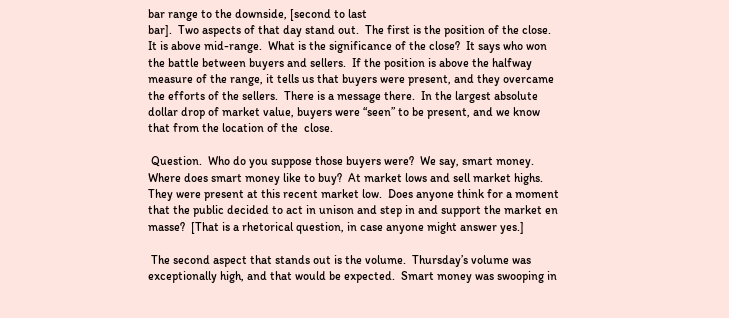bar range to the downside, [second to last
bar].  Two aspects of that day stand out.  The first is the position of the close.
It is above mid-range.  What is the significance of the close?  It says who won
the battle between buyers and sellers.  If the position is above the halfway
measure of the range, it tells us that buyers were present, and they overcame
the efforts of the sellers.  There is a message there.  In the largest absolute
dollar drop of market value, buyers were “seen” to be present, and we know
that from the location of the  close.

 Question.  Who do you suppose those buyers were?  We say, smart money.
Where does smart money like to buy?  At market lows and sell market highs.
They were present at this recent market low.  Does anyone think for a moment
that the public decided to act in unison and step in and support the market en
masse?  [That is a rhetorical question, in case anyone might answer yes.]

 The second aspect that stands out is the volume.  Thursday’s volume was
exceptionally high, and that would be expected.  Smart money was swooping in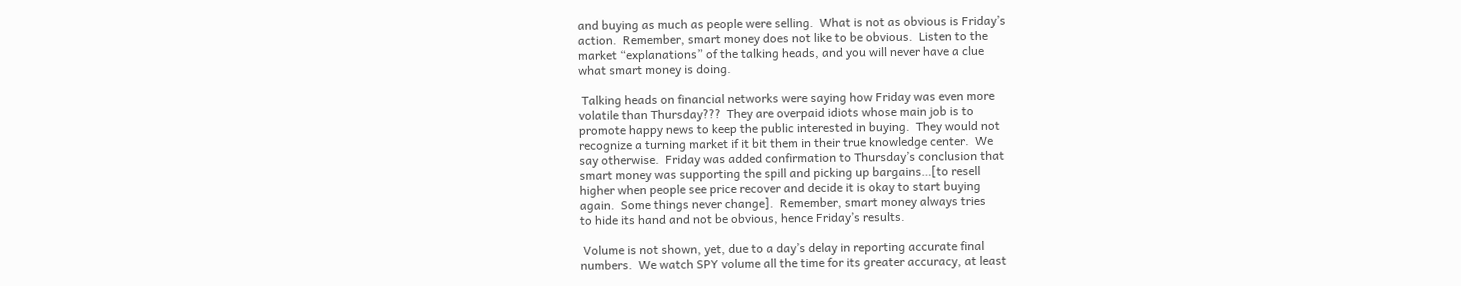and buying as much as people were selling.  What is not as obvious is Friday’s
action.  Remember, smart money does not like to be obvious.  Listen to the
market “explanations” of the talking heads, and you will never have a clue
what smart money is doing.

 Talking heads on financial networks were saying how Friday was even more
volatile than Thursday???  They are overpaid idiots whose main job is to
promote happy news to keep the public interested in buying.  They would not
recognize a turning market if it bit them in their true knowledge center.  We
say otherwise.  Friday was added confirmation to Thursday’s conclusion that
smart money was supporting the spill and picking up bargains…[to resell
higher when people see price recover and decide it is okay to start buying
again.  Some things never change].  Remember, smart money always tries
to hide its hand and not be obvious, hence Friday’s results.

 Volume is not shown, yet, due to a day’s delay in reporting accurate final
numbers.  We watch SPY volume all the time for its greater accuracy, at least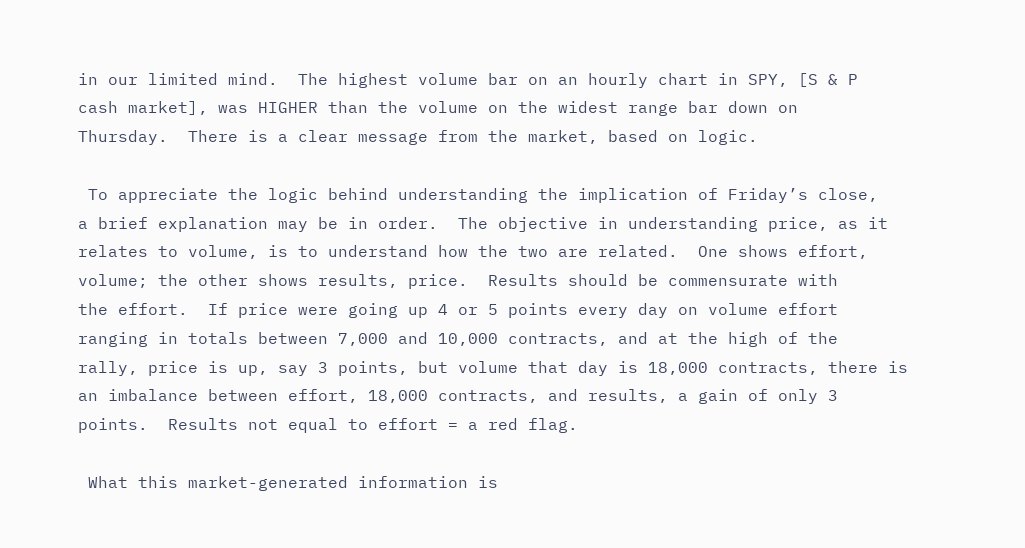in our limited mind.  The highest volume bar on an hourly chart in SPY, [S & P
cash market], was HIGHER than the volume on the widest range bar down on
Thursday.  There is a clear message from the market, based on logic.

 To appreciate the logic behind understanding the implication of Friday’s close,
a brief explanation may be in order.  The objective in understanding price, as it
relates to volume, is to understand how the two are related.  One shows effort,
volume; the other shows results, price.  Results should be commensurate with
the effort.  If price were going up 4 or 5 points every day on volume effort
ranging in totals between 7,000 and 10,000 contracts, and at the high of the
rally, price is up, say 3 points, but volume that day is 18,000 contracts, there is
an imbalance between effort, 18,000 contracts, and results, a gain of only 3
points.  Results not equal to effort = a red flag.

 What this market-generated information is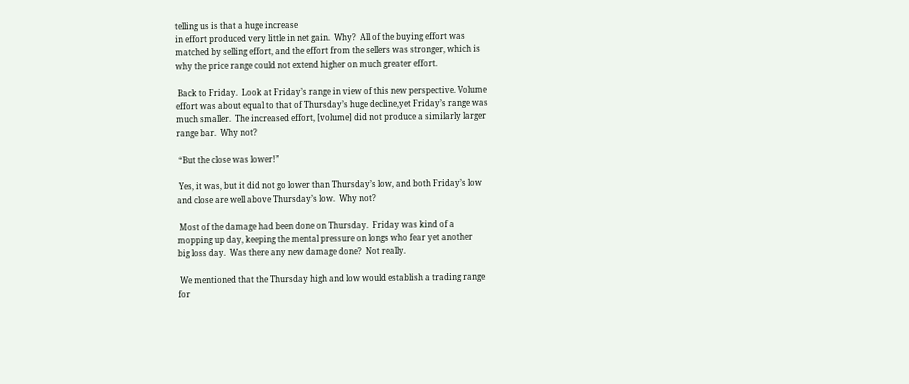telling us is that a huge increase
in effort produced very little in net gain.  Why?  All of the buying effort was
matched by selling effort, and the effort from the sellers was stronger, which is
why the price range could not extend higher on much greater effort.

 Back to Friday.  Look at Friday’s range in view of this new perspective. Volume
effort was about equal to that of Thursday’s huge decline,yet Friday’s range was
much smaller.  The increased effort, [volume] did not produce a similarly larger
range bar.  Why not?

 “But the close was lower!”

 Yes, it was, but it did not go lower than Thursday’s low, and both Friday’s low
and close are well above Thursday’s low.  Why not?

 Most of the damage had been done on Thursday.  Friday was kind of a
mopping up day, keeping the mental pressure on longs who fear yet another
big loss day.  Was there any new damage done?  Not really.

 We mentioned that the Thursday high and low would establish a trading range
for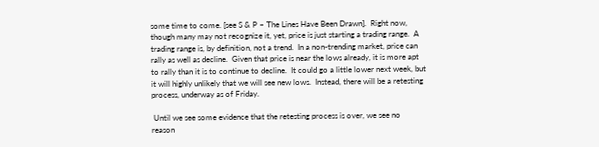some time to come. [see S & P – The Lines Have Been Drawn].  Right now,
though many may not recognize it, yet, price is just starting a trading range.  A
trading range is, by definition, not a trend.  In a non-trending market, price can
rally as well as decline.  Given that price is near the lows already, it is more apt
to rally than it is to continue to decline.  It could go a little lower next week, but
it will highly unlikely that we will see new lows.  Instead, there will be a retesting
process, underway as of Friday.

 Until we see some evidence that the retesting process is over, we see no
reason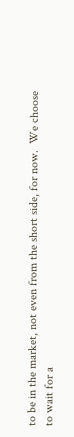to be in the market, not even from the short side, for now.  We choose
to wait for a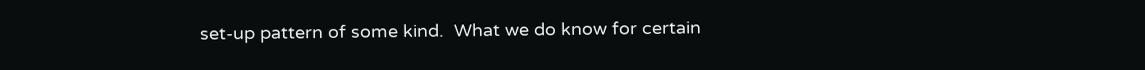set-up pattern of some kind.  What we do know for certain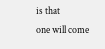is that
one will come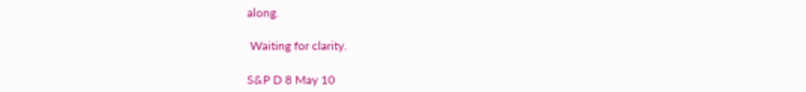along.

 Waiting for clarity.

S&P D 8 May 10